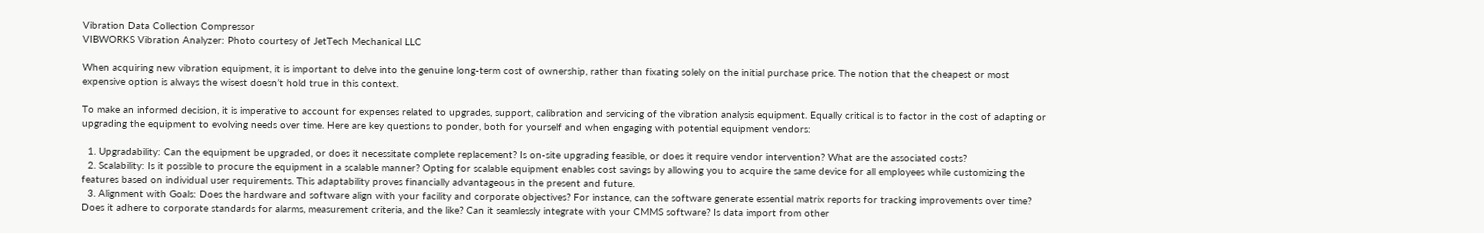Vibration Data Collection Compressor
VIBWORKS Vibration Analyzer: Photo courtesy of JetTech Mechanical LLC

When acquiring new vibration equipment, it is important to delve into the genuine long-term cost of ownership, rather than fixating solely on the initial purchase price. The notion that the cheapest or most expensive option is always the wisest doesn’t hold true in this context.

To make an informed decision, it is imperative to account for expenses related to upgrades, support, calibration and servicing of the vibration analysis equipment. Equally critical is to factor in the cost of adapting or upgrading the equipment to evolving needs over time. Here are key questions to ponder, both for yourself and when engaging with potential equipment vendors:

  1. Upgradability: Can the equipment be upgraded, or does it necessitate complete replacement? Is on-site upgrading feasible, or does it require vendor intervention? What are the associated costs?
  2. Scalability: Is it possible to procure the equipment in a scalable manner? Opting for scalable equipment enables cost savings by allowing you to acquire the same device for all employees while customizing the features based on individual user requirements. This adaptability proves financially advantageous in the present and future.
  3. Alignment with Goals: Does the hardware and software align with your facility and corporate objectives? For instance, can the software generate essential matrix reports for tracking improvements over time? Does it adhere to corporate standards for alarms, measurement criteria, and the like? Can it seamlessly integrate with your CMMS software? Is data import from other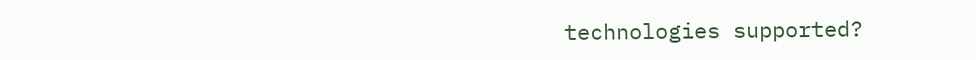technologies supported?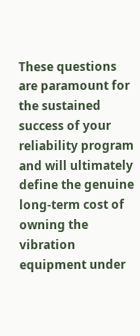These questions are paramount for the sustained success of your reliability program and will ultimately define the genuine long-term cost of owning the vibration equipment under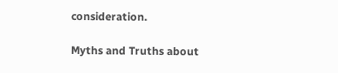consideration.

Myths and Truths about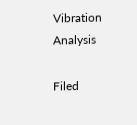Vibration Analysis

Filed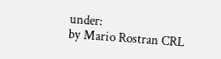under:
by Mario Rostran CRL